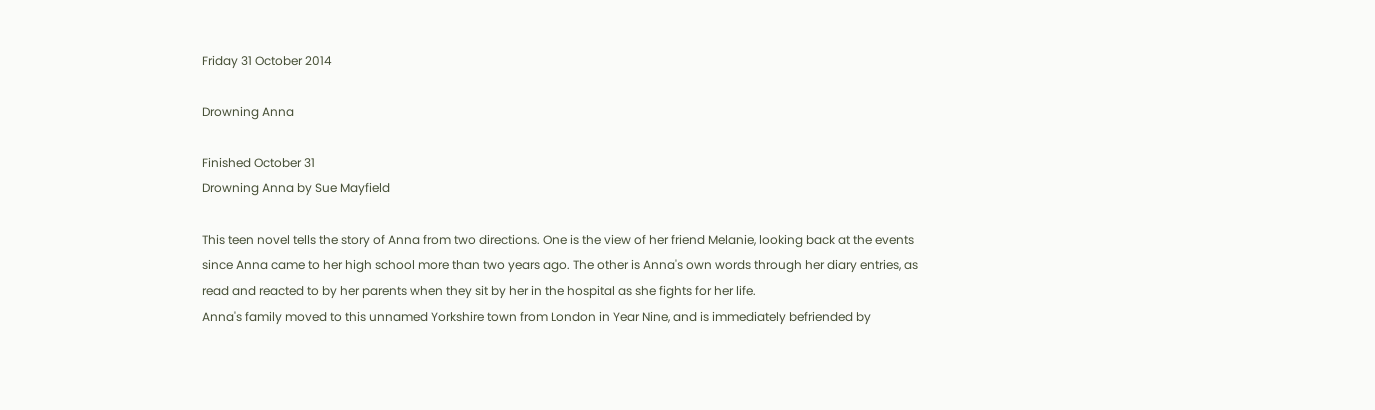Friday 31 October 2014

Drowning Anna

Finished October 31
Drowning Anna by Sue Mayfield

This teen novel tells the story of Anna from two directions. One is the view of her friend Melanie, looking back at the events since Anna came to her high school more than two years ago. The other is Anna's own words through her diary entries, as read and reacted to by her parents when they sit by her in the hospital as she fights for her life.
Anna's family moved to this unnamed Yorkshire town from London in Year Nine, and is immediately befriended by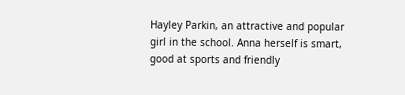Hayley Parkin, an attractive and popular girl in the school. Anna herself is smart, good at sports and friendly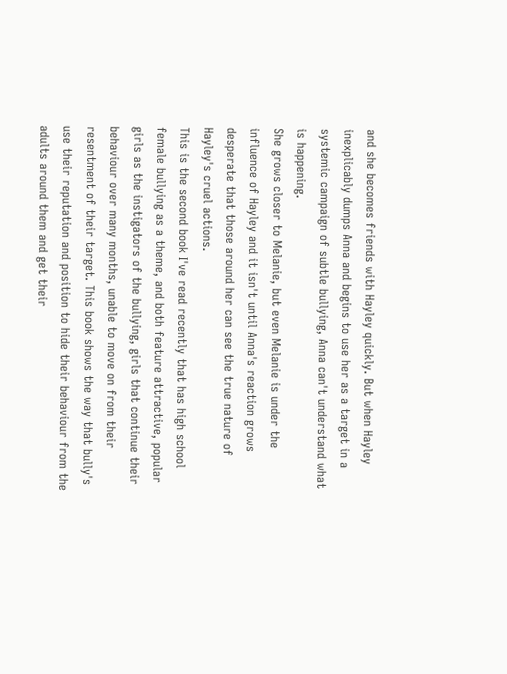and she becomes friends with Hayley quickly. But when Hayley inexplicably dumps Anna and begins to use her as a target in a systemic campaign of subtle bullying, Anna can't understand what is happening.
She grows closer to Melanie, but even Melanie is under the influence of Hayley and it isn't until Anna's reaction grows desperate that those around her can see the true nature of Hayley's cruel actions.
This is the second book I've read recently that has high school female bullying as a theme, and both feature attractive, popular girls as the instigators of the bullying, girls that continue their behaviour over many months, unable to move on from their resentment of their target. This book shows the way that bully's use their reputation and position to hide their behaviour from the adults around them and get their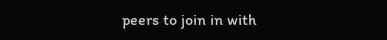peers to join in with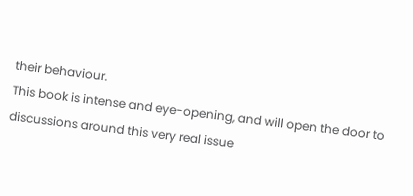their behaviour.
This book is intense and eye-opening, and will open the door to discussions around this very real issue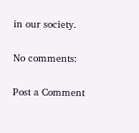in our society.

No comments:

Post a Comment